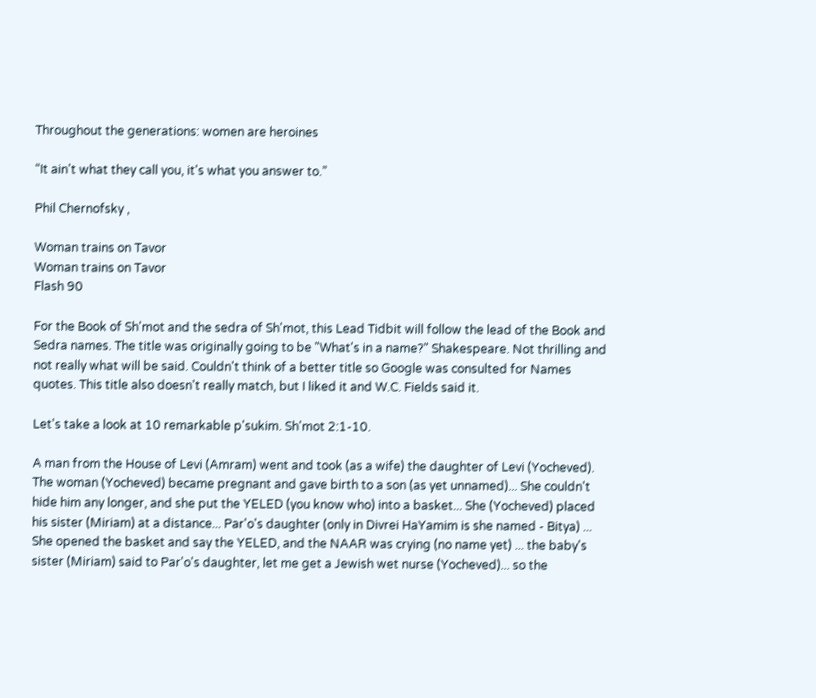Throughout the generations: women are heroines

“It ain't what they call you, it's what you answer to.”

Phil Chernofsky ,

Woman trains on Tavor
Woman trains on Tavor
Flash 90

For the Book of Sh'mot and the sedra of Sh'mot, this Lead Tidbit will follow the lead of the Book and Sedra names. The title was originally going to be "What's in a name?" Shakespeare. Not thrilling and not really what will be said. Couldn't think of a better title so Google was consulted for Names quotes. This title also doesn't really match, but I liked it and W.C. Fields said it.

Let's take a look at 10 remarkable p'sukim. Sh'mot 2:1-10.

A man from the House of Levi (Amram) went and took (as a wife) the daughter of Levi (Yocheved). The woman (Yocheved) became pregnant and gave birth to a son (as yet unnamed)... She couldn't hide him any longer, and she put the YELED (you know who) into a basket... She (Yocheved) placed his sister (Miriam) at a distance... Par'o's daughter (only in Divrei HaYamim is she named - Bitya) ... She opened the basket and say the YELED, and the NAAR was crying (no name yet) ... the baby's sister (Miriam) said to Par'o's daughter, let me get a Jewish wet nurse (Yocheved)... so the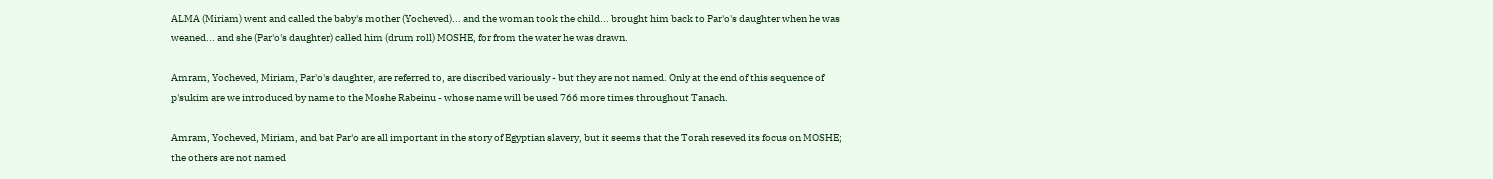ALMA (Miriam) went and called the baby's mother (Yocheved)... and the woman took the child... brought him back to Par'o's daughter when he was weaned... and she (Par'o's daughter) called him (drum roll) MOSHE, for from the water he was drawn.

Amram, Yocheved, Miriam, Par'o's daughter, are referred to, are discribed variously - but they are not named. Only at the end of this sequence of p'sukim are we introduced by name to the Moshe Rabeinu - whose name will be used 766 more times throughout Tanach.

Amram, Yocheved, Miriam, and bat Par'o are all important in the story of Egyptian slavery, but it seems that the Torah reseved its focus on MOSHE; the others are not named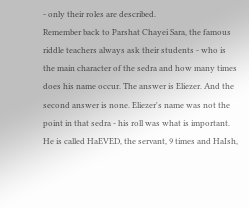- only their roles are described.
Remember back to Parshat Chayei Sara, the famous riddle teachers always ask their students - who is the main character of the sedra and how many times does his name occur. The answer is Eliezer. And the second answer is none. Eliezer's name was not the point in that sedra - his roll was what is important. He is called HaEVED, the servant, 9 times and HaIsh,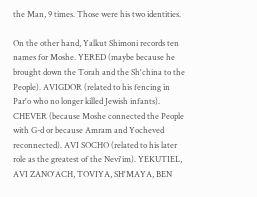the Man, 9 times. Those were his two identities.

On the other hand, Yalkut Shimoni records ten names for Moshe. YERED (maybe because he brought down the Torah and the Sh'china to the People). AVIGDOR (related to his fencing in Par'o who no longer killed Jewish infants). CHEVER (because Moshe connected the People with G-d or because Amram and Yocheved reconnected). AVI SOCHO (related to his later role as the greatest of the Nevi'im). YEKUTIEL, AVI ZANO'ACH, TOVIYA, SH'MAYA, BEN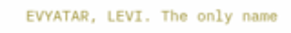EVYATAR, LEVI. The only name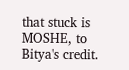that stuck is MOSHE, to Bitya's credit.